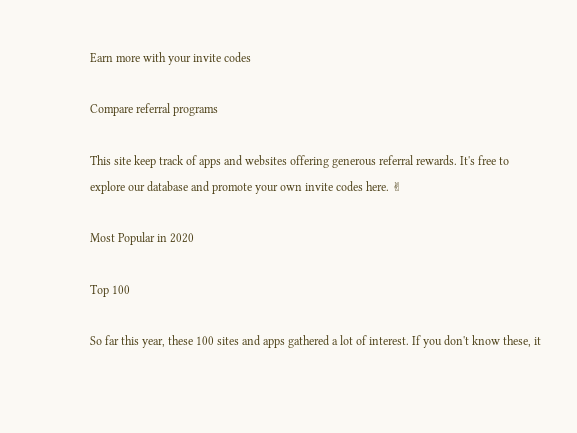Earn more with your invite codes

Compare referral programs

This site keep track of apps and websites offering generous referral rewards. It's free to explore our database and promote your own invite codes here. ✌

Most Popular in 2020

Top 100

So far this year, these 100 sites and apps gathered a lot of interest. If you don't know these, it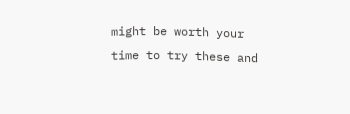might be worth your time to try these and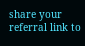share your referral link to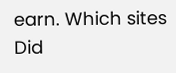earn. Which sites Did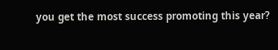you get the most success promoting this year?